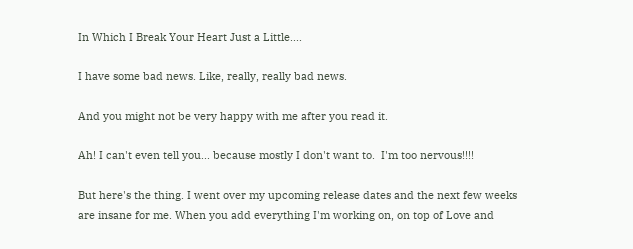In Which I Break Your Heart Just a Little....

I have some bad news. Like, really, really bad news.

And you might not be very happy with me after you read it.

Ah! I can't even tell you... because mostly I don't want to.  I'm too nervous!!!!

But here's the thing. I went over my upcoming release dates and the next few weeks are insane for me. When you add everything I'm working on, on top of Love and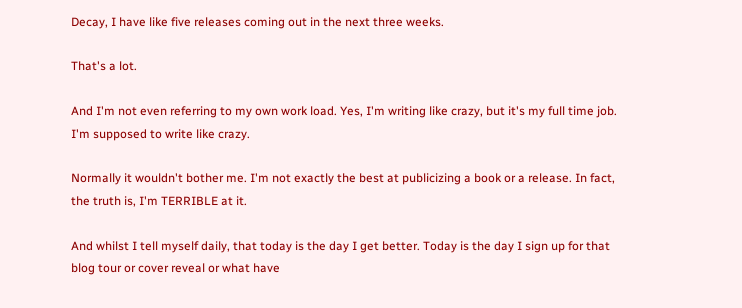Decay, I have like five releases coming out in the next three weeks.

That's a lot.

And I'm not even referring to my own work load. Yes, I'm writing like crazy, but it's my full time job. I'm supposed to write like crazy.

Normally it wouldn't bother me. I'm not exactly the best at publicizing a book or a release. In fact, the truth is, I'm TERRIBLE at it.

And whilst I tell myself daily, that today is the day I get better. Today is the day I sign up for that blog tour or cover reveal or what have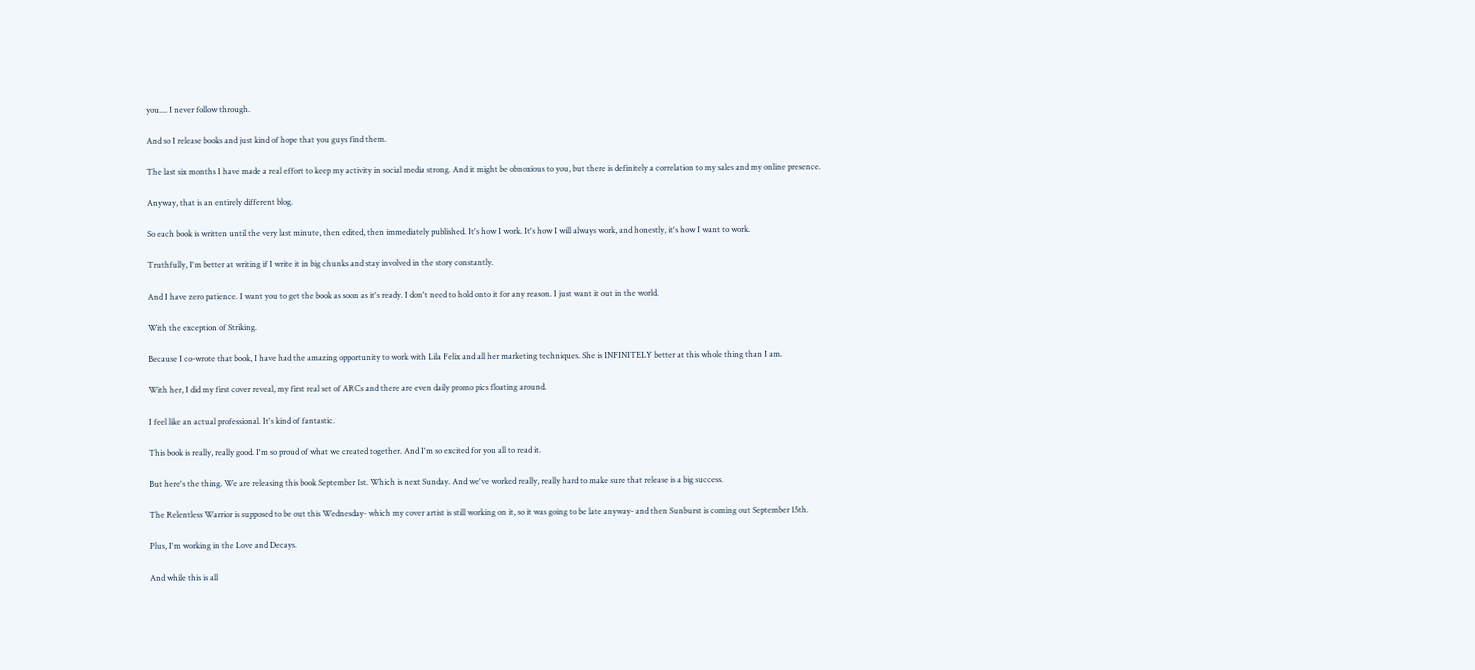you.... I never follow through.

And so I release books and just kind of hope that you guys find them.

The last six months I have made a real effort to keep my activity in social media strong. And it might be obnoxious to you, but there is definitely a correlation to my sales and my online presence.

Anyway, that is an entirely different blog.

So each book is written until the very last minute, then edited, then immediately published. It's how I work. It's how I will always work, and honestly, it's how I want to work.

Truthfully, I'm better at writing if I write it in big chunks and stay involved in the story constantly.

And I have zero patience. I want you to get the book as soon as it's ready. I don't need to hold onto it for any reason. I just want it out in the world.

With the exception of Striking.

Because I co-wrote that book, I have had the amazing opportunity to work with Lila Felix and all her marketing techniques. She is INFINITELY better at this whole thing than I am.

With her, I did my first cover reveal, my first real set of ARCs and there are even daily promo pics floating around.

I feel like an actual professional. It's kind of fantastic.

This book is really, really good. I'm so proud of what we created together. And I'm so excited for you all to read it.

But here's the thing. We are releasing this book September 1st. Which is next Sunday. And we've worked really, really hard to make sure that release is a big success.

The Relentless Warrior is supposed to be out this Wednesday- which my cover artist is still working on it, so it was going to be late anyway- and then Sunburst is coming out September 15th.

Plus, I'm working in the Love and Decays.

And while this is all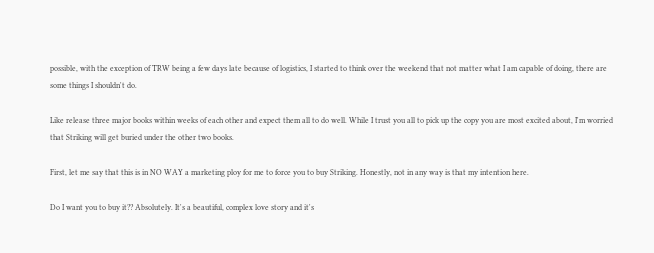possible, with the exception of TRW being a few days late because of logistics, I started to think over the weekend that not matter what I am capable of doing, there are some things I shouldn't do.

Like release three major books within weeks of each other and expect them all to do well. While I trust you all to pick up the copy you are most excited about, I'm worried that Striking will get buried under the other two books.

First, let me say that this is in NO WAY a marketing ploy for me to force you to buy Striking. Honestly, not in any way is that my intention here.

Do I want you to buy it?? Absolutely. It's a beautiful, complex love story and it's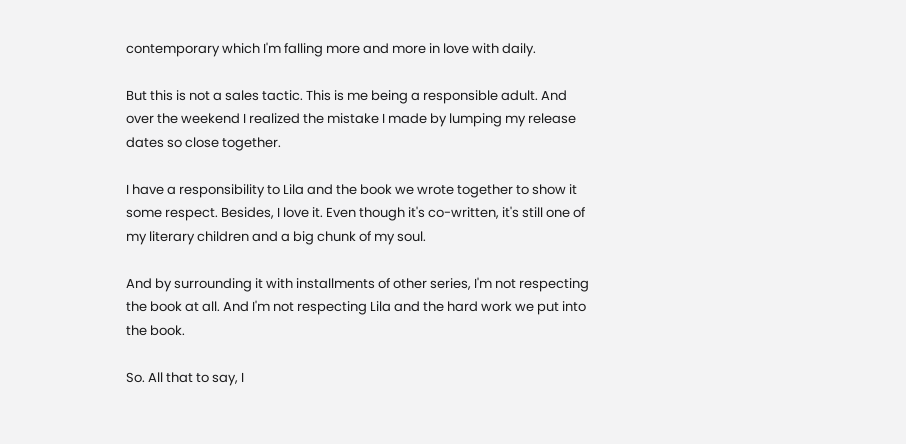contemporary which I'm falling more and more in love with daily.

But this is not a sales tactic. This is me being a responsible adult. And over the weekend I realized the mistake I made by lumping my release dates so close together.

I have a responsibility to Lila and the book we wrote together to show it some respect. Besides, I love it. Even though it's co-written, it's still one of my literary children and a big chunk of my soul.

And by surrounding it with installments of other series, I'm not respecting the book at all. And I'm not respecting Lila and the hard work we put into the book.

So. All that to say, I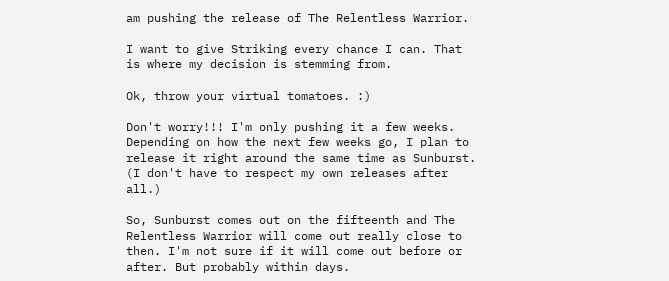am pushing the release of The Relentless Warrior.

I want to give Striking every chance I can. That is where my decision is stemming from.

Ok, throw your virtual tomatoes. :)

Don't worry!!! I'm only pushing it a few weeks. Depending on how the next few weeks go, I plan to release it right around the same time as Sunburst. (I don't have to respect my own releases after all.)

So, Sunburst comes out on the fifteenth and The Relentless Warrior will come out really close to then. I'm not sure if it will come out before or after. But probably within days.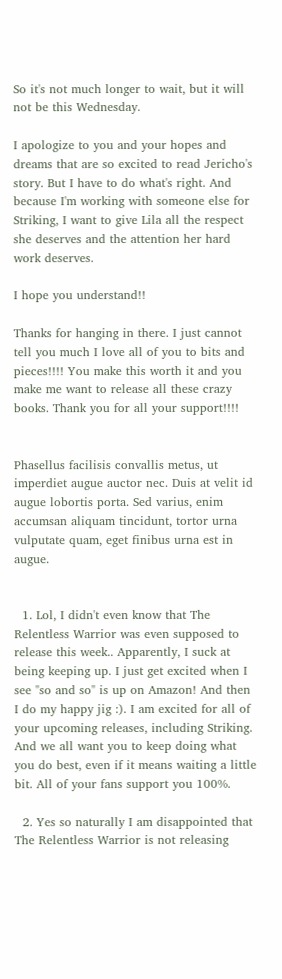So it's not much longer to wait, but it will not be this Wednesday.

I apologize to you and your hopes and dreams that are so excited to read Jericho's story. But I have to do what's right. And because I'm working with someone else for Striking, I want to give Lila all the respect she deserves and the attention her hard work deserves.

I hope you understand!!

Thanks for hanging in there. I just cannot tell you much I love all of you to bits and pieces!!!! You make this worth it and you make me want to release all these crazy books. Thank you for all your support!!!!


Phasellus facilisis convallis metus, ut imperdiet augue auctor nec. Duis at velit id augue lobortis porta. Sed varius, enim accumsan aliquam tincidunt, tortor urna vulputate quam, eget finibus urna est in augue.


  1. Lol, I didn't even know that The Relentless Warrior was even supposed to release this week.. Apparently, I suck at being keeping up. I just get excited when I see "so and so" is up on Amazon! And then I do my happy jig :). I am excited for all of your upcoming releases, including Striking. And we all want you to keep doing what you do best, even if it means waiting a little bit. All of your fans support you 100%.

  2. Yes so naturally I am disappointed that The Relentless Warrior is not releasing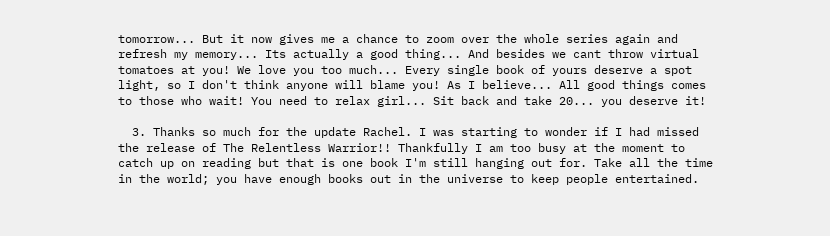tomorrow... But it now gives me a chance to zoom over the whole series again and refresh my memory... Its actually a good thing... And besides we cant throw virtual tomatoes at you! We love you too much... Every single book of yours deserve a spot light, so I don't think anyone will blame you! As I believe... All good things comes to those who wait! You need to relax girl... Sit back and take 20... you deserve it!

  3. Thanks so much for the update Rachel. I was starting to wonder if I had missed the release of The Relentless Warrior!! Thankfully I am too busy at the moment to catch up on reading but that is one book I'm still hanging out for. Take all the time in the world; you have enough books out in the universe to keep people entertained.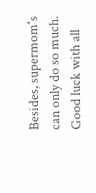Besides, supermom's can only do so much. Good luck with all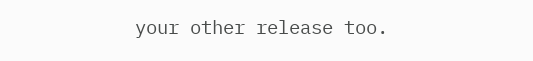your other release too.